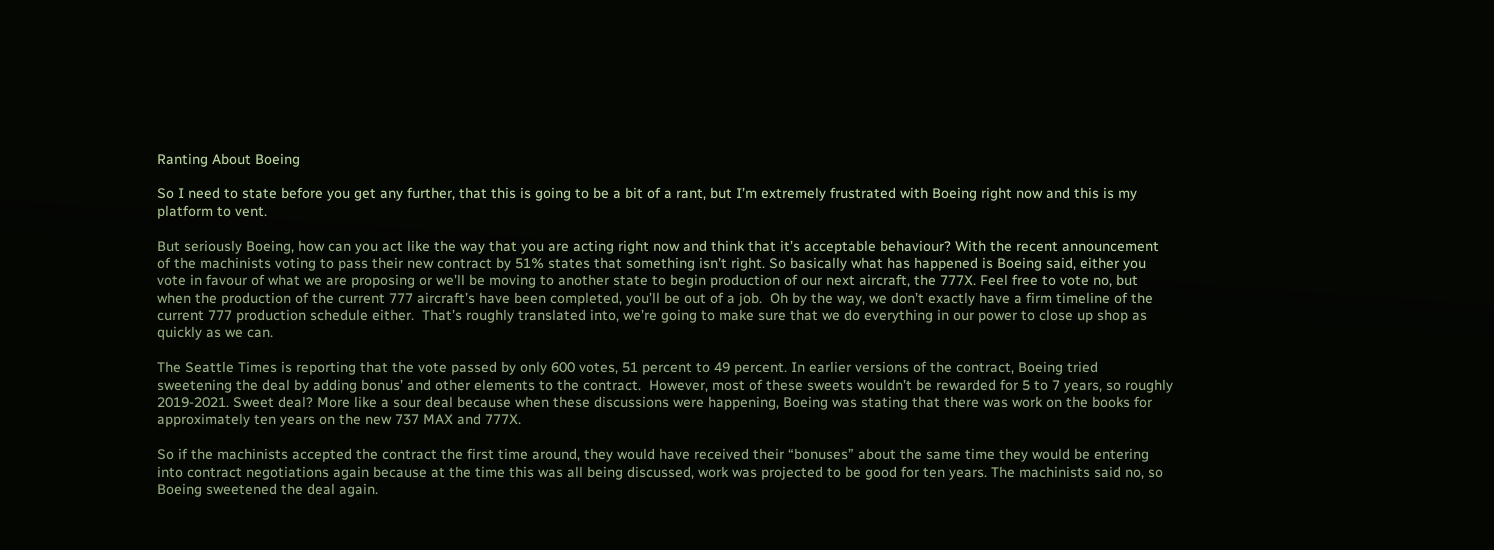Ranting About Boeing

So I need to state before you get any further, that this is going to be a bit of a rant, but I’m extremely frustrated with Boeing right now and this is my platform to vent.

But seriously Boeing, how can you act like the way that you are acting right now and think that it’s acceptable behaviour? With the recent announcement of the machinists voting to pass their new contract by 51% states that something isn’t right. So basically what has happened is Boeing said, either you vote in favour of what we are proposing or we’ll be moving to another state to begin production of our next aircraft, the 777X. Feel free to vote no, but when the production of the current 777 aircraft’s have been completed, you’ll be out of a job.  Oh by the way, we don’t exactly have a firm timeline of the current 777 production schedule either.  That’s roughly translated into, we’re going to make sure that we do everything in our power to close up shop as quickly as we can.

The Seattle Times is reporting that the vote passed by only 600 votes, 51 percent to 49 percent. In earlier versions of the contract, Boeing tried sweetening the deal by adding bonus’ and other elements to the contract.  However, most of these sweets wouldn’t be rewarded for 5 to 7 years, so roughly 2019-2021. Sweet deal? More like a sour deal because when these discussions were happening, Boeing was stating that there was work on the books for approximately ten years on the new 737 MAX and 777X.

So if the machinists accepted the contract the first time around, they would have received their “bonuses” about the same time they would be entering into contract negotiations again because at the time this was all being discussed, work was projected to be good for ten years. The machinists said no, so Boeing sweetened the deal again.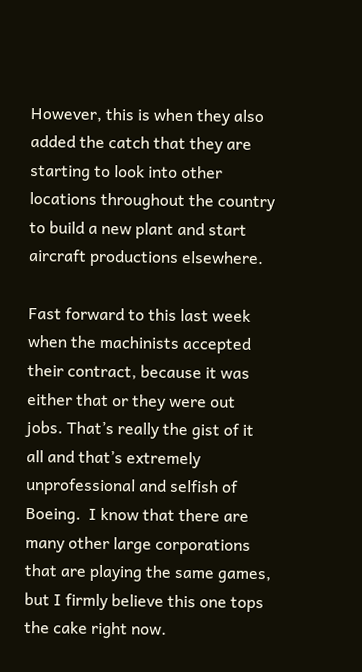However, this is when they also added the catch that they are starting to look into other locations throughout the country to build a new plant and start aircraft productions elsewhere.

Fast forward to this last week when the machinists accepted their contract, because it was either that or they were out jobs. That’s really the gist of it all and that’s extremely unprofessional and selfish of Boeing.  I know that there are many other large corporations that are playing the same games, but I firmly believe this one tops the cake right now.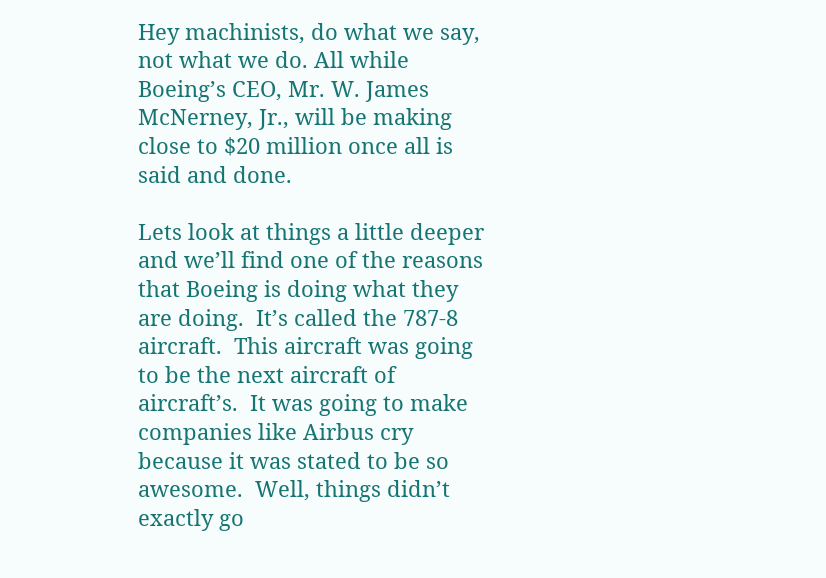Hey machinists, do what we say, not what we do. All while Boeing’s CEO, Mr. W. James McNerney, Jr., will be making close to $20 million once all is said and done.

Lets look at things a little deeper and we’ll find one of the reasons that Boeing is doing what they are doing.  It’s called the 787-8 aircraft.  This aircraft was going to be the next aircraft of aircraft’s.  It was going to make companies like Airbus cry because it was stated to be so awesome.  Well, things didn’t exactly go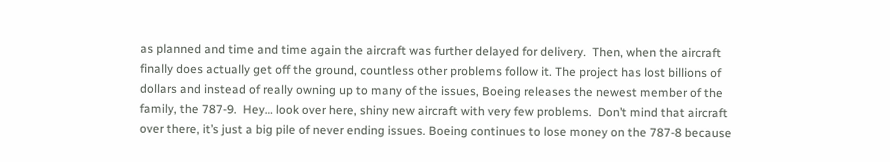as planned and time and time again the aircraft was further delayed for delivery.  Then, when the aircraft finally does actually get off the ground, countless other problems follow it. The project has lost billions of dollars and instead of really owning up to many of the issues, Boeing releases the newest member of the family, the 787-9.  Hey… look over here, shiny new aircraft with very few problems.  Don’t mind that aircraft over there, it’s just a big pile of never ending issues. Boeing continues to lose money on the 787-8 because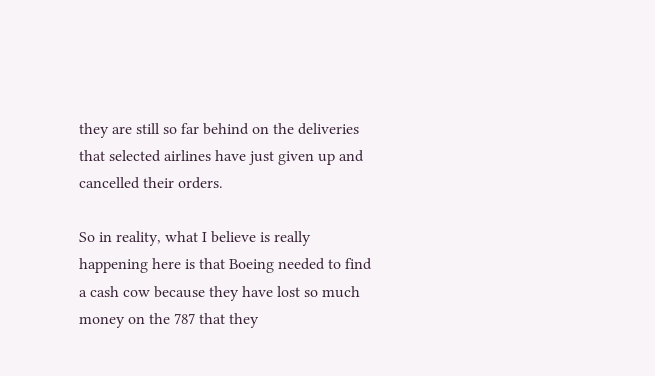they are still so far behind on the deliveries that selected airlines have just given up and cancelled their orders.

So in reality, what I believe is really happening here is that Boeing needed to find a cash cow because they have lost so much money on the 787 that they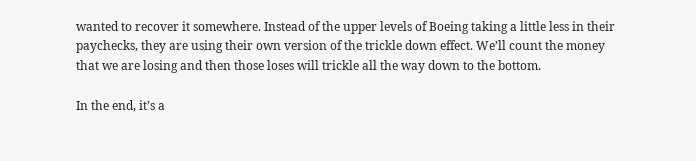wanted to recover it somewhere. Instead of the upper levels of Boeing taking a little less in their paychecks, they are using their own version of the trickle down effect. We’ll count the money that we are losing and then those loses will trickle all the way down to the bottom.

In the end, it’s a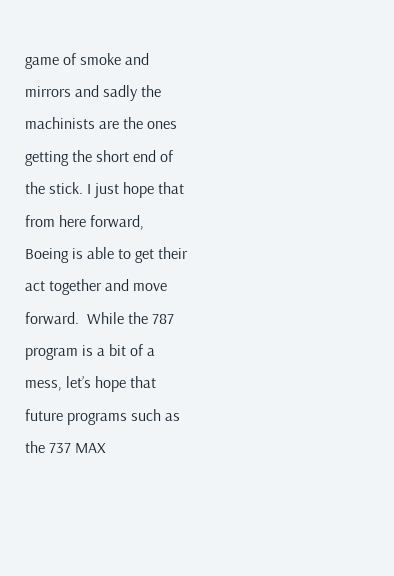game of smoke and mirrors and sadly the machinists are the ones getting the short end of the stick. I just hope that from here forward, Boeing is able to get their act together and move forward.  While the 787 program is a bit of a mess, let’s hope that future programs such as the 737 MAX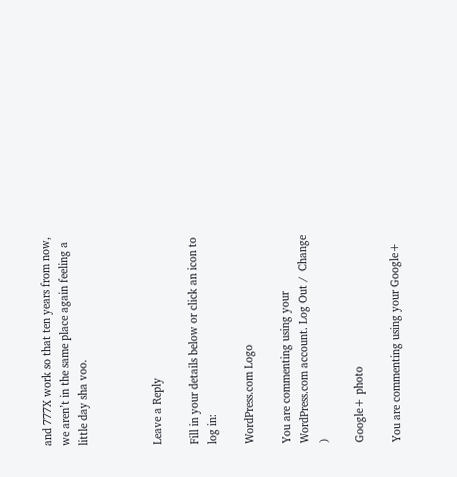and 777X work so that ten years from now, we aren’t in the same place again feeling a little day sha voo.



Leave a Reply

Fill in your details below or click an icon to log in:

WordPress.com Logo

You are commenting using your WordPress.com account. Log Out /  Change )

Google+ photo

You are commenting using your Google+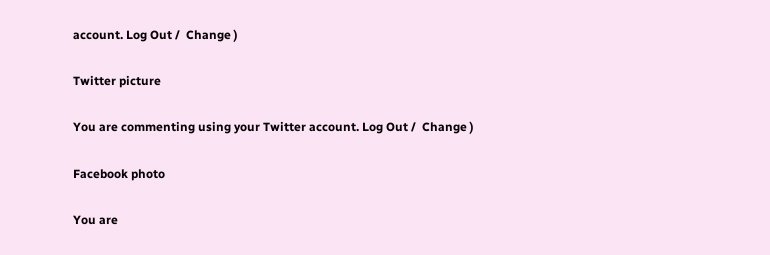account. Log Out /  Change )

Twitter picture

You are commenting using your Twitter account. Log Out /  Change )

Facebook photo

You are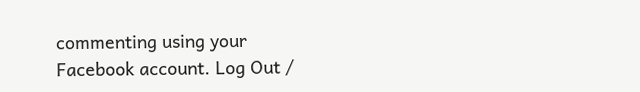commenting using your Facebook account. Log Out /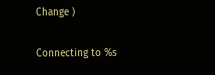Change )

Connecting to %s